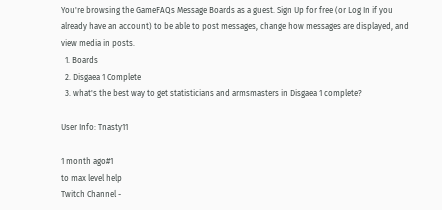You're browsing the GameFAQs Message Boards as a guest. Sign Up for free (or Log In if you already have an account) to be able to post messages, change how messages are displayed, and view media in posts.
  1. Boards
  2. Disgaea 1 Complete
  3. what's the best way to get statisticians and armsmasters in Disgaea 1 complete?

User Info: Tnasty11

1 month ago#1
to max level help
Twitch Channel -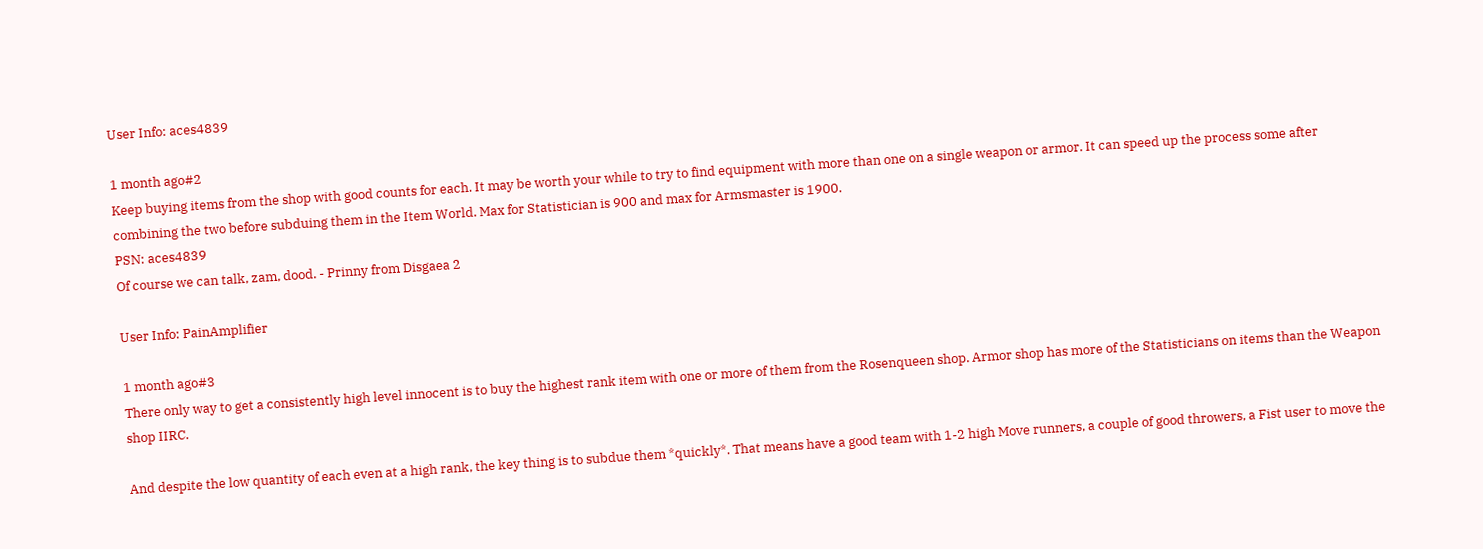User Info: aces4839

1 month ago#2
Keep buying items from the shop with good counts for each. It may be worth your while to try to find equipment with more than one on a single weapon or armor. It can speed up the process some after combining the two before subduing them in the Item World. Max for Statistician is 900 and max for Armsmaster is 1900.
PSN: aces4839
Of course we can talk, zam, dood. - Prinny from Disgaea 2

User Info: PainAmplifier

1 month ago#3
There only way to get a consistently high level innocent is to buy the highest rank item with one or more of them from the Rosenqueen shop. Armor shop has more of the Statisticians on items than the Weapon shop IIRC.

And despite the low quantity of each even at a high rank, the key thing is to subdue them *quickly*. That means have a good team with 1-2 high Move runners, a couple of good throwers, a Fist user to move the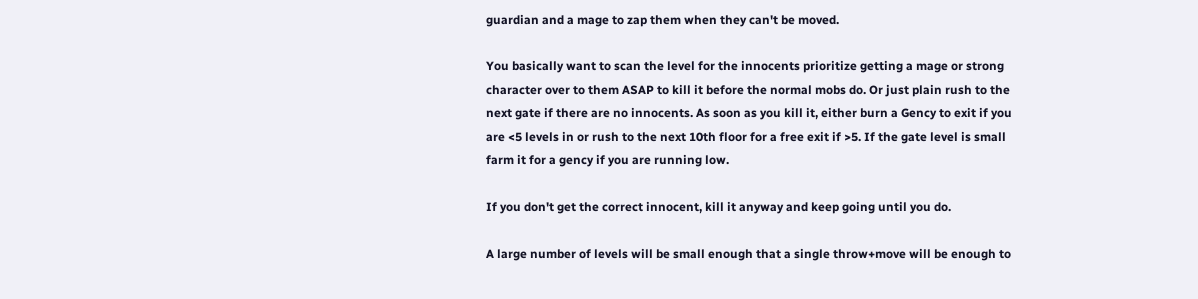guardian and a mage to zap them when they can't be moved.

You basically want to scan the level for the innocents prioritize getting a mage or strong character over to them ASAP to kill it before the normal mobs do. Or just plain rush to the next gate if there are no innocents. As soon as you kill it, either burn a Gency to exit if you are <5 levels in or rush to the next 10th floor for a free exit if >5. If the gate level is small farm it for a gency if you are running low.

If you don't get the correct innocent, kill it anyway and keep going until you do.

A large number of levels will be small enough that a single throw+move will be enough to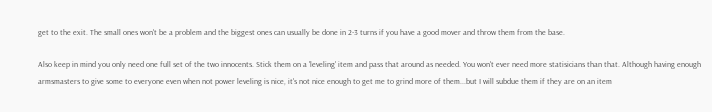get to the exit. The small ones won't be a problem and the biggest ones can usually be done in 2-3 turns if you have a good mover and throw them from the base.

Also keep in mind you only need one full set of the two innocents. Stick them on a 'leveling' item and pass that around as needed. You won't ever need more statisicians than that. Although having enough armsmasters to give some to everyone even when not power leveling is nice, it's not nice enough to get me to grind more of them...but I will subdue them if they are on an item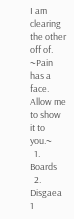I am clearing the other off of.
~Pain has a face. Allow me to show it to you.~
  1. Boards
  2. Disgaea 1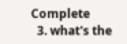Complete
  3. what's the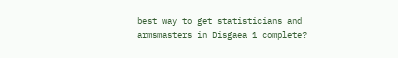best way to get statisticians and armsmasters in Disgaea 1 complete?